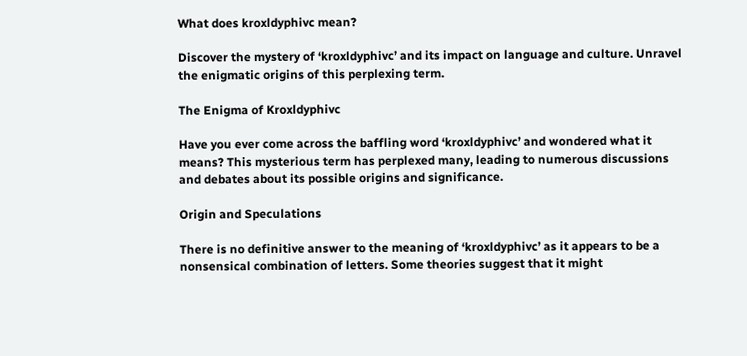What does kroxldyphivc mean?

Discover the mystery of ‘kroxldyphivc’ and its impact on language and culture. Unravel the enigmatic origins of this perplexing term.

The Enigma of Kroxldyphivc

Have you ever come across the baffling word ‘kroxldyphivc’ and wondered what it means? This mysterious term has perplexed many, leading to numerous discussions and debates about its possible origins and significance.

Origin and Speculations

There is no definitive answer to the meaning of ‘kroxldyphivc’ as it appears to be a nonsensical combination of letters. Some theories suggest that it might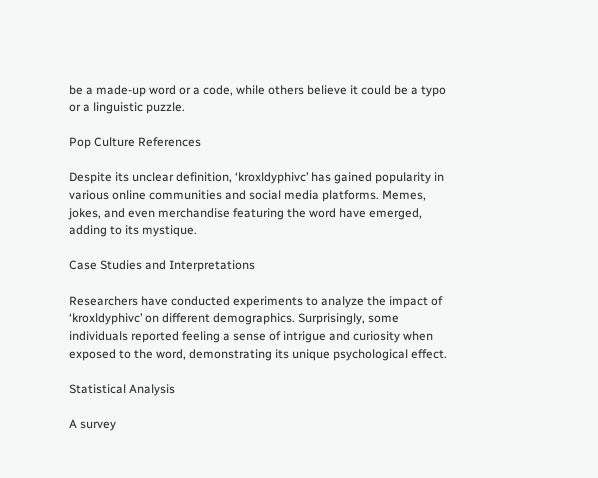be a made-up word or a code, while others believe it could be a typo or a linguistic puzzle.

Pop Culture References

Despite its unclear definition, ‘kroxldyphivc’ has gained popularity in various online communities and social media platforms. Memes, jokes, and even merchandise featuring the word have emerged, adding to its mystique.

Case Studies and Interpretations

Researchers have conducted experiments to analyze the impact of ‘kroxldyphivc’ on different demographics. Surprisingly, some individuals reported feeling a sense of intrigue and curiosity when exposed to the word, demonstrating its unique psychological effect.

Statistical Analysis

A survey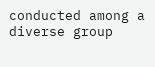conducted among a diverse group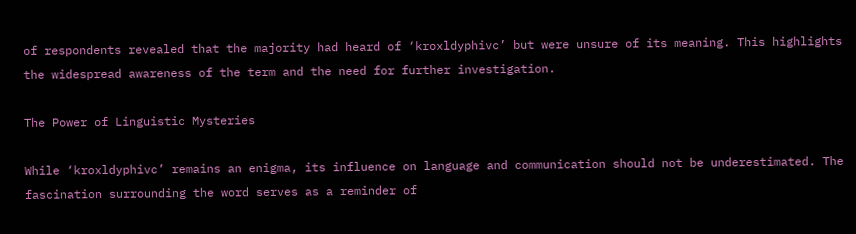of respondents revealed that the majority had heard of ‘kroxldyphivc’ but were unsure of its meaning. This highlights the widespread awareness of the term and the need for further investigation.

The Power of Linguistic Mysteries

While ‘kroxldyphivc’ remains an enigma, its influence on language and communication should not be underestimated. The fascination surrounding the word serves as a reminder of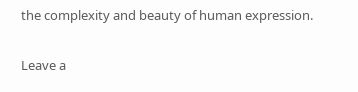the complexity and beauty of human expression.

Leave a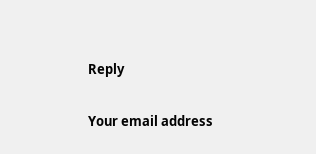Reply

Your email address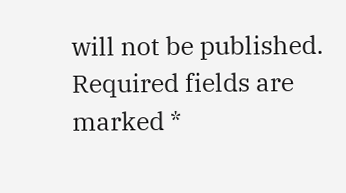will not be published. Required fields are marked *